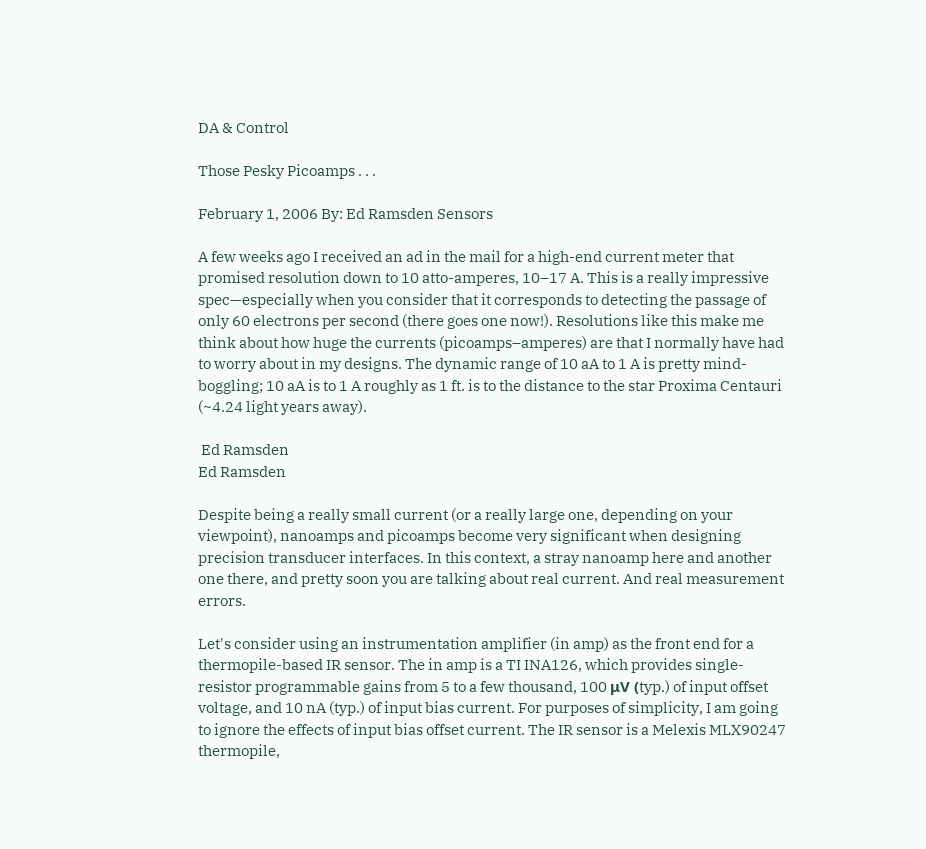DA & Control

Those Pesky Picoamps . . .

February 1, 2006 By: Ed Ramsden Sensors

A few weeks ago I received an ad in the mail for a high-end current meter that promised resolution down to 10 atto-amperes, 10–17 A. This is a really impressive spec—especially when you consider that it corresponds to detecting the passage of only 60 electrons per second (there goes one now!). Resolutions like this make me think about how huge the currents (picoamps–amperes) are that I normally have had to worry about in my designs. The dynamic range of 10 aA to 1 A is pretty mind-boggling; 10 aA is to 1 A roughly as 1 ft. is to the distance to the star Proxima Centauri (~4.24 light years away).

 Ed Ramsden
Ed Ramsden

Despite being a really small current (or a really large one, depending on your viewpoint), nanoamps and picoamps become very significant when designing precision transducer interfaces. In this context, a stray nanoamp here and another one there, and pretty soon you are talking about real current. And real measurement errors.

Let's consider using an instrumentation amplifier (in amp) as the front end for a thermopile-based IR sensor. The in amp is a TI INA126, which provides single-resistor programmable gains from 5 to a few thousand, 100 μV (typ.) of input offset voltage, and 10 nA (typ.) of input bias current. For purposes of simplicity, I am going to ignore the effects of input bias offset current. The IR sensor is a Melexis MLX90247 thermopile,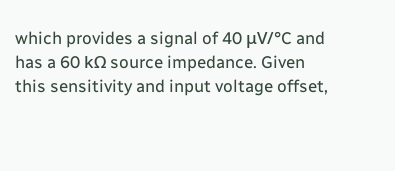which provides a signal of 40 μV/°C and has a 60 kΩ source impedance. Given this sensitivity and input voltage offset,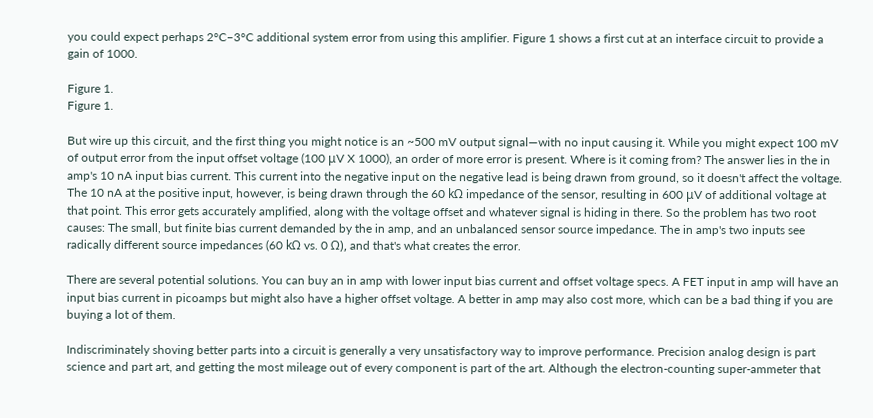you could expect perhaps 2°C–3°C additional system error from using this amplifier. Figure 1 shows a first cut at an interface circuit to provide a gain of 1000.

Figure 1.
Figure 1.

But wire up this circuit, and the first thing you might notice is an ~500 mV output signal—with no input causing it. While you might expect 100 mV of output error from the input offset voltage (100 μV X 1000), an order of more error is present. Where is it coming from? The answer lies in the in amp's 10 nA input bias current. This current into the negative input on the negative lead is being drawn from ground, so it doesn't affect the voltage. The 10 nA at the positive input, however, is being drawn through the 60 kΩ impedance of the sensor, resulting in 600 μV of additional voltage at that point. This error gets accurately amplified, along with the voltage offset and whatever signal is hiding in there. So the problem has two root causes: The small, but finite bias current demanded by the in amp, and an unbalanced sensor source impedance. The in amp's two inputs see radically different source impedances (60 kΩ vs. 0 Ω), and that's what creates the error.

There are several potential solutions. You can buy an in amp with lower input bias current and offset voltage specs. A FET input in amp will have an input bias current in picoamps but might also have a higher offset voltage. A better in amp may also cost more, which can be a bad thing if you are buying a lot of them.

Indiscriminately shoving better parts into a circuit is generally a very unsatisfactory way to improve performance. Precision analog design is part science and part art, and getting the most mileage out of every component is part of the art. Although the electron-counting super-ammeter that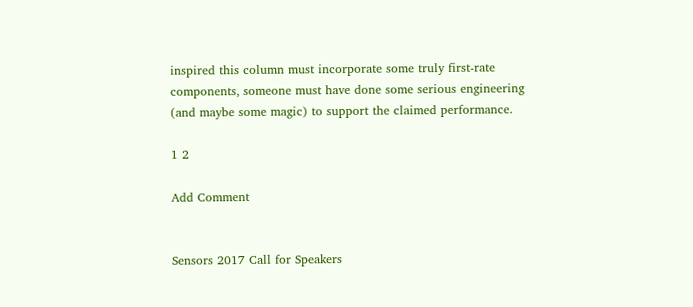inspired this column must incorporate some truly first-rate components, someone must have done some serious engineering (and maybe some magic) to support the claimed performance.

1 2

Add Comment


Sensors 2017 Call for Speakers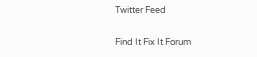Twitter Feed

Find It Fix It Forum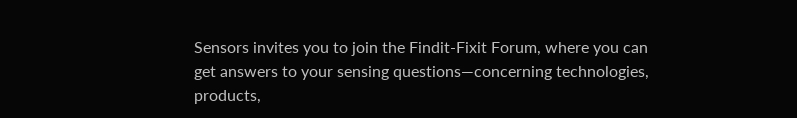Sensors invites you to join the Findit-Fixit Forum, where you can get answers to your sensing questions—concerning technologies, products,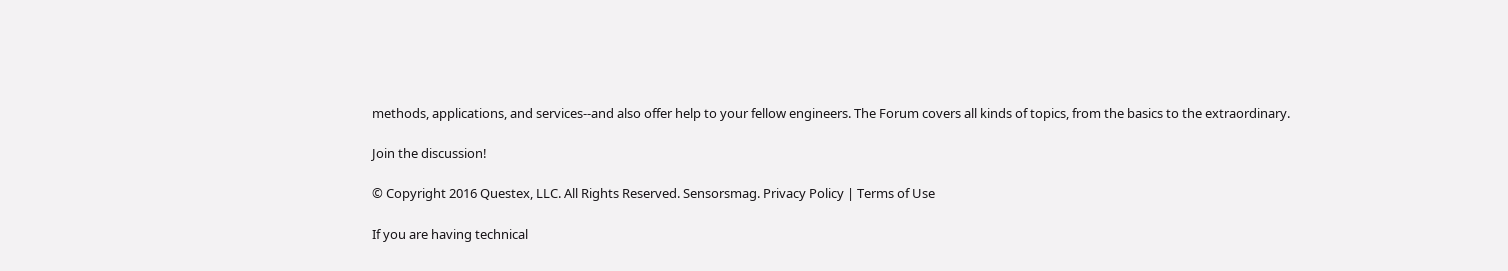methods, applications, and services--and also offer help to your fellow engineers. The Forum covers all kinds of topics, from the basics to the extraordinary.

Join the discussion!

© Copyright 2016 Questex, LLC. All Rights Reserved. Sensorsmag. Privacy Policy | Terms of Use

If you are having technical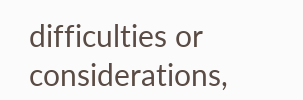difficulties or considerations,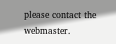please contact the webmaster.